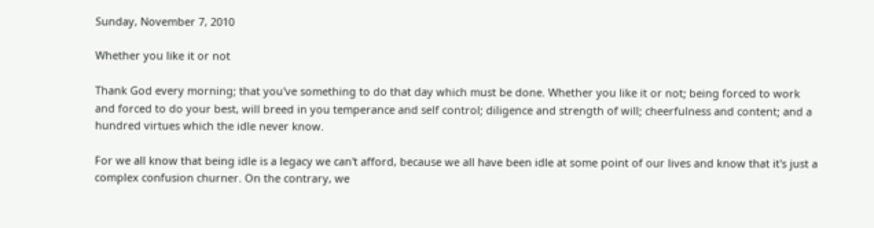Sunday, November 7, 2010

Whether you like it or not

Thank God every morning; that you've something to do that day which must be done. Whether you like it or not; being forced to work and forced to do your best, will breed in you temperance and self control; diligence and strength of will; cheerfulness and content; and a hundred virtues which the idle never know.

For we all know that being idle is a legacy we can't afford, because we all have been idle at some point of our lives and know that it's just a complex confusion churner. On the contrary, we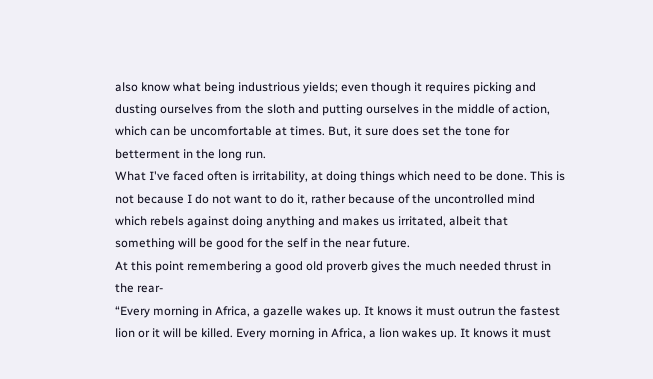also know what being industrious yields; even though it requires picking and dusting ourselves from the sloth and putting ourselves in the middle of action, which can be uncomfortable at times. But, it sure does set the tone for betterment in the long run.
What I've faced often is irritability, at doing things which need to be done. This is not because I do not want to do it, rather because of the uncontrolled mind which rebels against doing anything and makes us irritated, albeit that something will be good for the self in the near future.
At this point remembering a good old proverb gives the much needed thrust in the rear-
“Every morning in Africa, a gazelle wakes up. It knows it must outrun the fastest lion or it will be killed. Every morning in Africa, a lion wakes up. It knows it must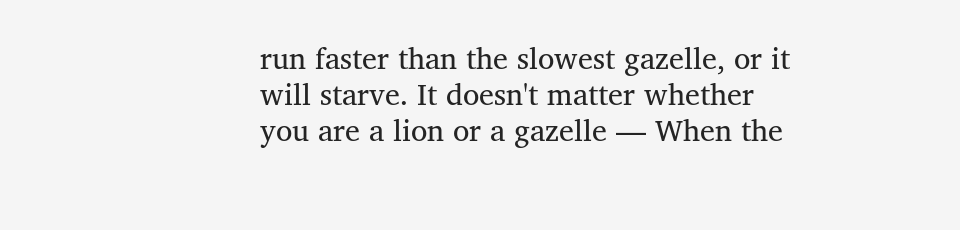run faster than the slowest gazelle, or it will starve. It doesn't matter whether you are a lion or a gazelle — When the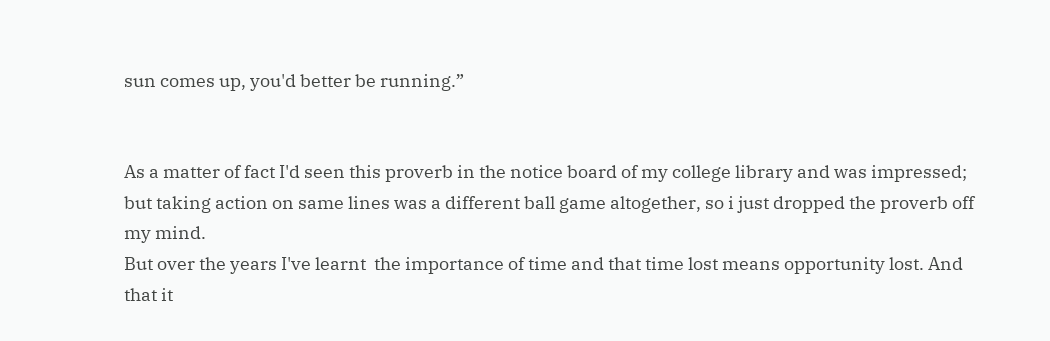sun comes up, you'd better be running.”


As a matter of fact I'd seen this proverb in the notice board of my college library and was impressed; but taking action on same lines was a different ball game altogether, so i just dropped the proverb off my mind.
But over the years I've learnt  the importance of time and that time lost means opportunity lost. And that it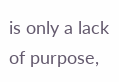is only a lack of purpose,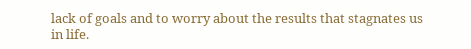lack of goals and to worry about the results that stagnates us in life.